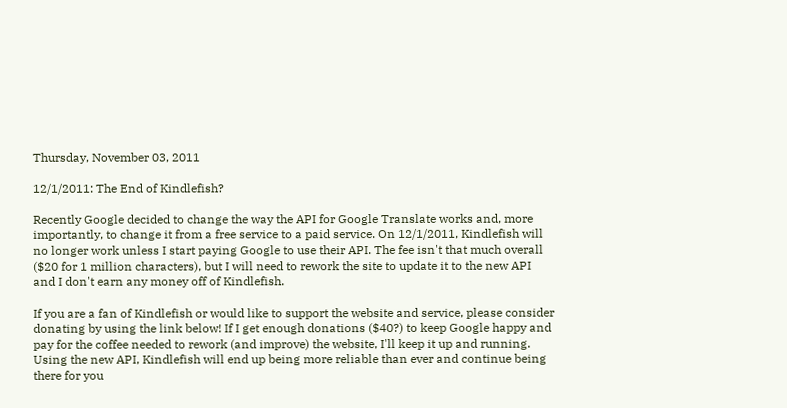Thursday, November 03, 2011

12/1/2011: The End of Kindlefish?

Recently Google decided to change the way the API for Google Translate works and, more importantly, to change it from a free service to a paid service. On 12/1/2011, Kindlefish will no longer work unless I start paying Google to use their API. The fee isn't that much overall ($20 for 1 million characters), but I will need to rework the site to update it to the new API and I don't earn any money off of Kindlefish.

If you are a fan of Kindlefish or would like to support the website and service, please consider donating by using the link below! If I get enough donations ($40?) to keep Google happy and pay for the coffee needed to rework (and improve) the website, I'll keep it up and running. Using the new API, Kindlefish will end up being more reliable than ever and continue being there for you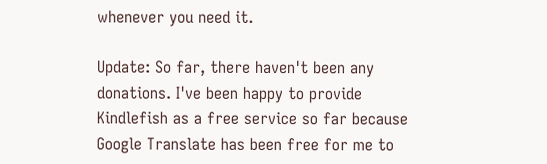whenever you need it.

Update: So far, there haven't been any donations. I've been happy to provide Kindlefish as a free service so far because Google Translate has been free for me to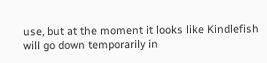use, but at the moment it looks like Kindlefish will go down temporarily in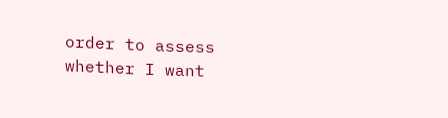order to assess whether I want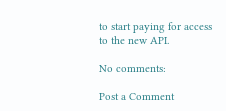to start paying for access to the new API.

No comments:

Post a Comment